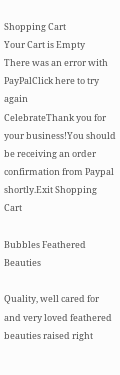Shopping Cart
Your Cart is Empty
There was an error with PayPalClick here to try again
CelebrateThank you for your business!You should be receiving an order confirmation from Paypal shortly.Exit Shopping Cart

Bubbles Feathered Beauties

Quality, well cared for and very loved feathered beauties raised right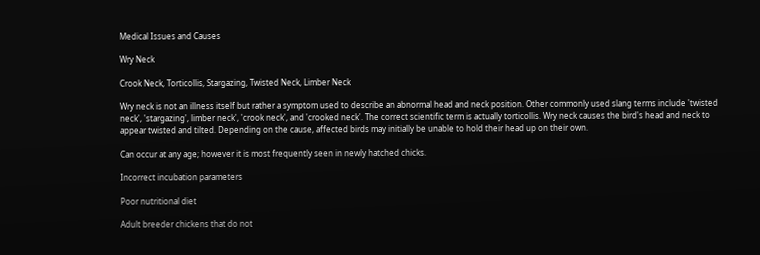Medical Issues and Causes

Wry Neck

Crook Neck, Torticollis, Stargazing, Twisted Neck, Limber Neck

Wry neck is not an illness itself but rather a symptom used to describe an abnormal head and neck position. Other commonly used slang terms include 'twisted neck', 'stargazing', limber neck', 'crook neck', and 'crooked neck'. The correct scientific term is actually torticollis. Wry neck causes the bird's head and neck to appear twisted and tilted. Depending on the cause, affected birds may initially be unable to hold their head up on their own.

Can occur at any age; however it is most frequently seen in newly hatched chicks.

Incorrect incubation parameters

Poor nutritional diet

Adult breeder chickens that do not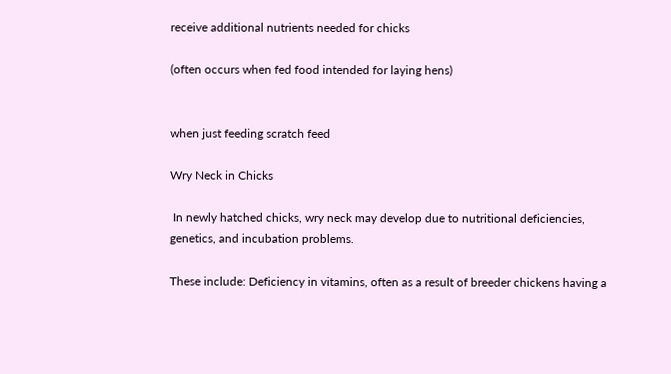receive additional nutrients needed for chicks

(often occurs when fed food intended for laying hens)


when just feeding scratch feed

Wry Neck in Chicks

 In newly hatched chicks, wry neck may develop due to nutritional deficiencies, genetics, and incubation problems.

These include: Deficiency in vitamins, often as a result of breeder chickens having a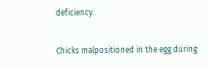deficiency.

Chicks malpositioned in the egg during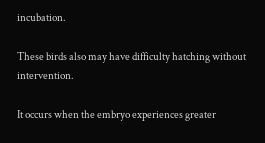incubation.

These birds also may have difficulty hatching without intervention.

It occurs when the embryo experiences greater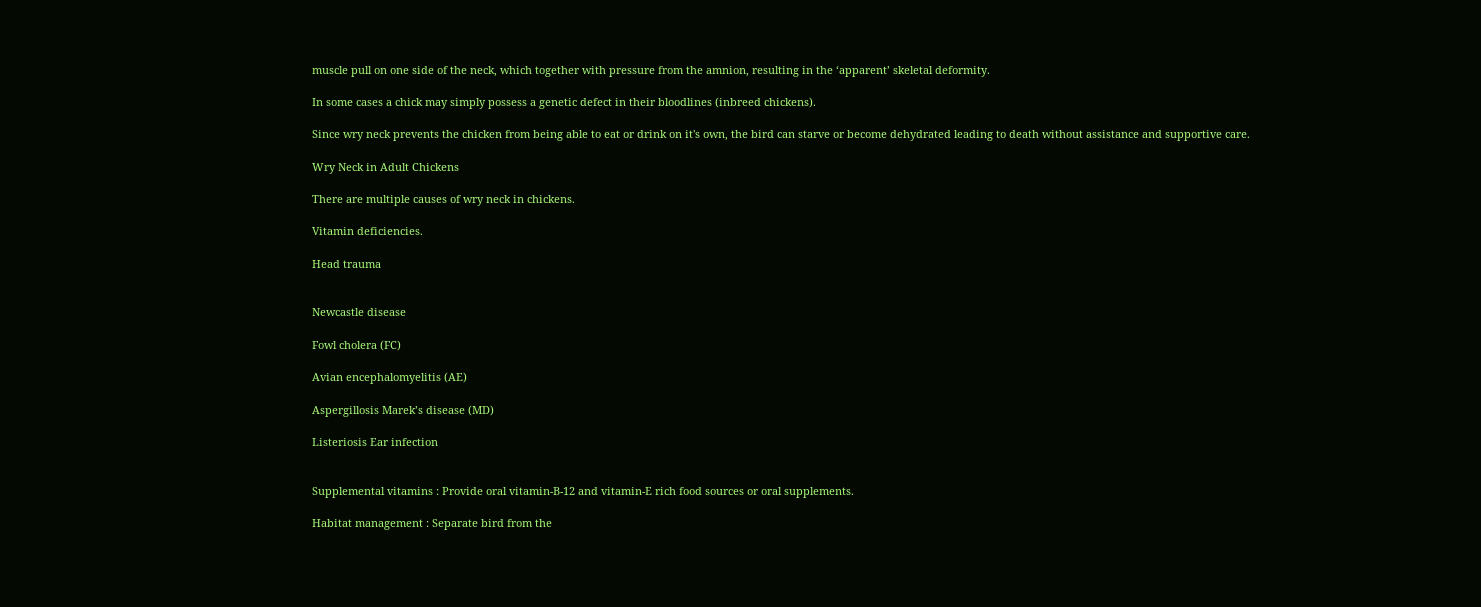muscle pull on one side of the neck, which together with pressure from the amnion, resulting in the ‘apparent’ skeletal deformity.

In some cases a chick may simply possess a genetic defect in their bloodlines (inbreed chickens).

Since wry neck prevents the chicken from being able to eat or drink on it's own, the bird can starve or become dehydrated leading to death without assistance and supportive care.

Wry Neck in Adult Chickens

There are multiple causes of wry neck in chickens.

Vitamin deficiencies.

Head trauma


Newcastle disease

Fowl cholera (FC)

Avian encephalomyelitis (AE)

Aspergillosis Marek’s disease (MD)

Listeriosis Ear infection


Supplemental vitamins : Provide oral vitamin-B-12 and vitamin-E rich food sources or oral supplements.

Habitat management : Separate bird from the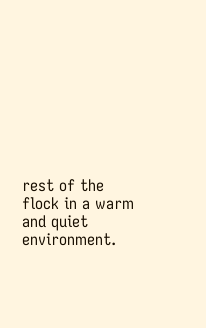rest of the flock in a warm and quiet environment.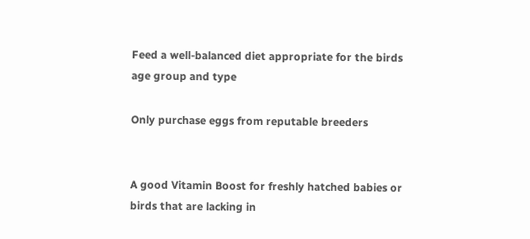Feed a well-balanced diet appropriate for the birds age group and type

Only purchase eggs from reputable breeders


A good Vitamin Boost for freshly hatched babies or birds that are lacking in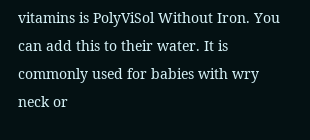vitamins is PolyViSol Without Iron. You can add this to their water. It is commonly used for babies with wry neck or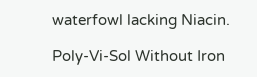waterfowl lacking Niacin.

Poly-Vi-Sol Without Iron